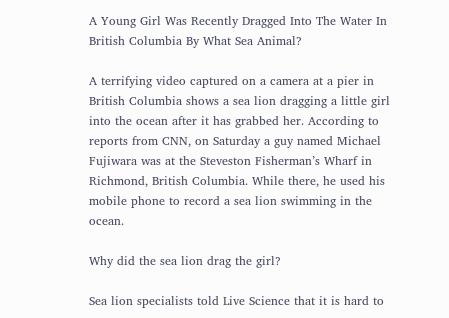A Young Girl Was Recently Dragged Into The Water In British Columbia By What Sea Animal?

A terrifying video captured on a camera at a pier in British Columbia shows a sea lion dragging a little girl into the ocean after it has grabbed her. According to reports from CNN, on Saturday a guy named Michael Fujiwara was at the Steveston Fisherman’s Wharf in Richmond, British Columbia. While there, he used his mobile phone to record a sea lion swimming in the ocean.

Why did the sea lion drag the girl?

Sea lion specialists told Live Science that it is hard to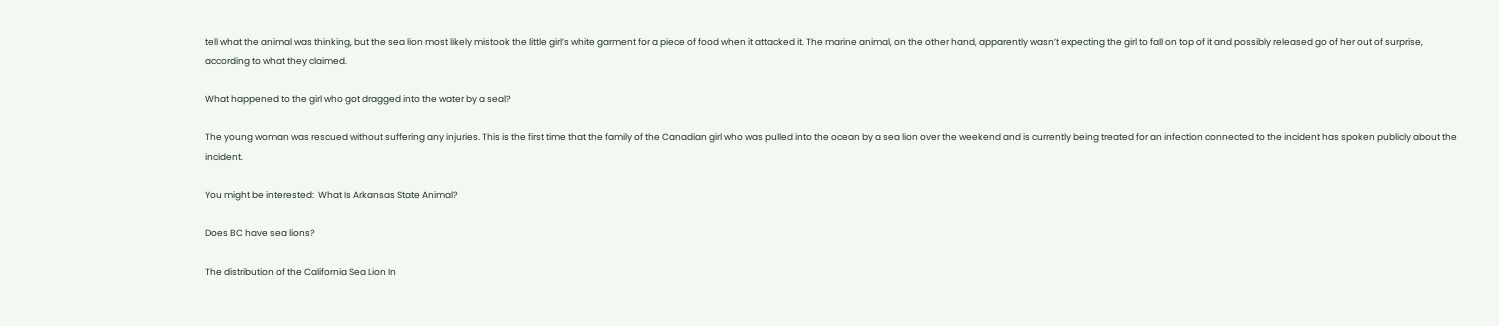tell what the animal was thinking, but the sea lion most likely mistook the little girl’s white garment for a piece of food when it attacked it. The marine animal, on the other hand, apparently wasn’t expecting the girl to fall on top of it and possibly released go of her out of surprise, according to what they claimed.

What happened to the girl who got dragged into the water by a seal?

The young woman was rescued without suffering any injuries. This is the first time that the family of the Canadian girl who was pulled into the ocean by a sea lion over the weekend and is currently being treated for an infection connected to the incident has spoken publicly about the incident.

You might be interested:  What Is Arkansas State Animal?

Does BC have sea lions?

The distribution of the California Sea Lion In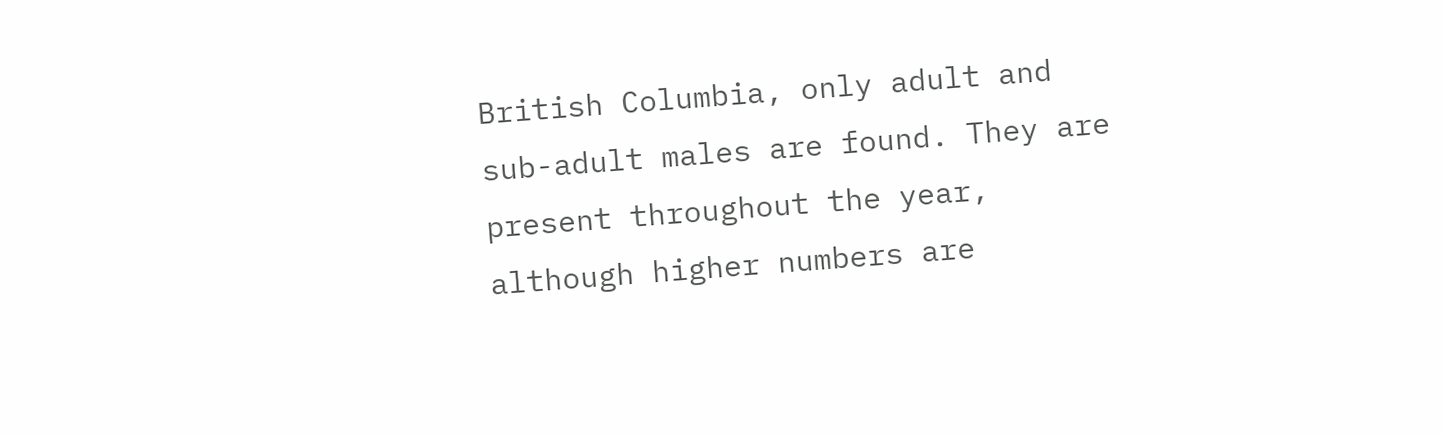British Columbia, only adult and sub-adult males are found. They are present throughout the year, although higher numbers are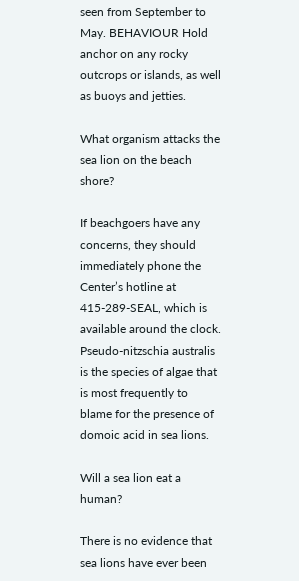seen from September to May. BEHAVIOUR Hold anchor on any rocky outcrops or islands, as well as buoys and jetties.

What organism attacks the sea lion on the beach shore?

If beachgoers have any concerns, they should immediately phone the Center’s hotline at 415-289-SEAL, which is available around the clock. Pseudo-nitzschia australis is the species of algae that is most frequently to blame for the presence of domoic acid in sea lions.

Will a sea lion eat a human?

There is no evidence that sea lions have ever been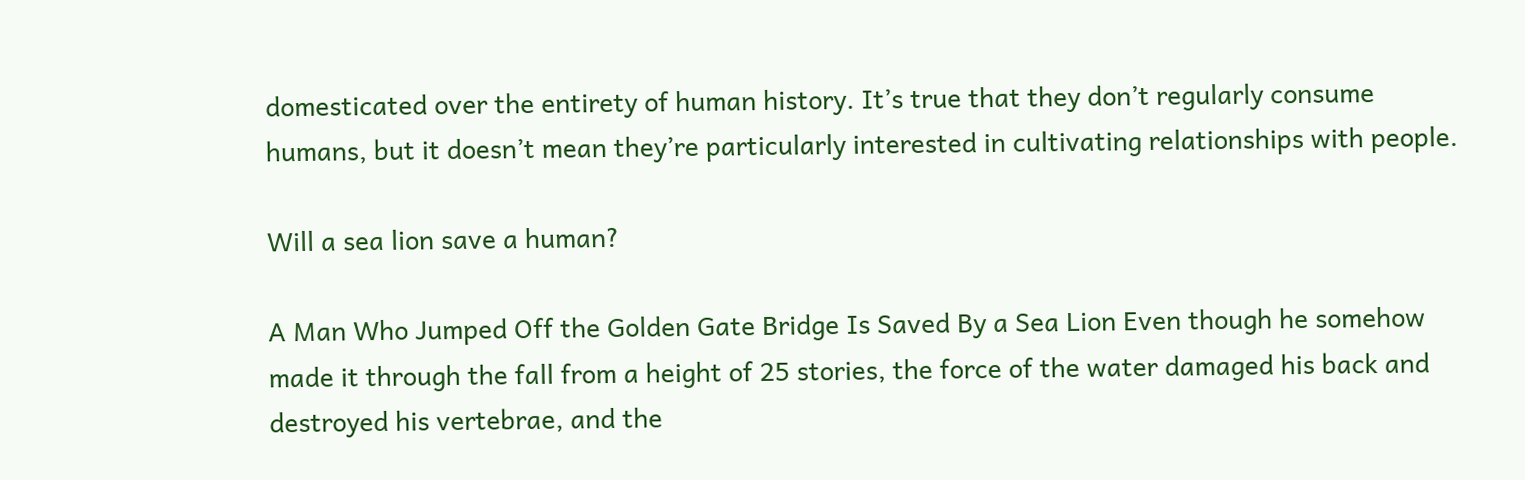domesticated over the entirety of human history. It’s true that they don’t regularly consume humans, but it doesn’t mean they’re particularly interested in cultivating relationships with people.

Will a sea lion save a human?

A Man Who Jumped Off the Golden Gate Bridge Is Saved By a Sea Lion Even though he somehow made it through the fall from a height of 25 stories, the force of the water damaged his back and destroyed his vertebrae, and the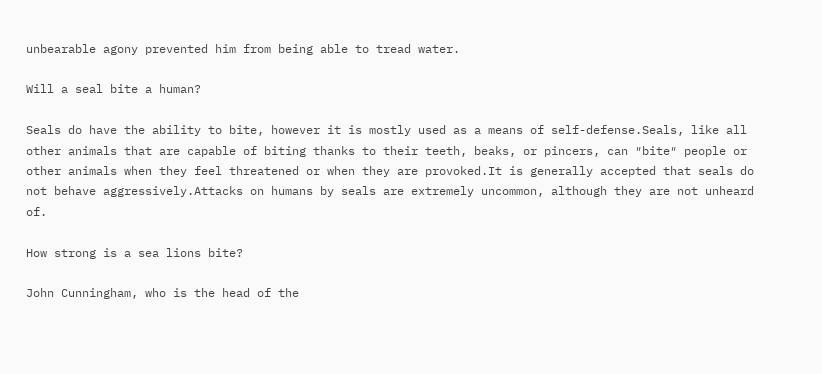unbearable agony prevented him from being able to tread water.

Will a seal bite a human?

Seals do have the ability to bite, however it is mostly used as a means of self-defense.Seals, like all other animals that are capable of biting thanks to their teeth, beaks, or pincers, can ″bite″ people or other animals when they feel threatened or when they are provoked.It is generally accepted that seals do not behave aggressively.Attacks on humans by seals are extremely uncommon, although they are not unheard of.

How strong is a sea lions bite?

John Cunningham, who is the head of the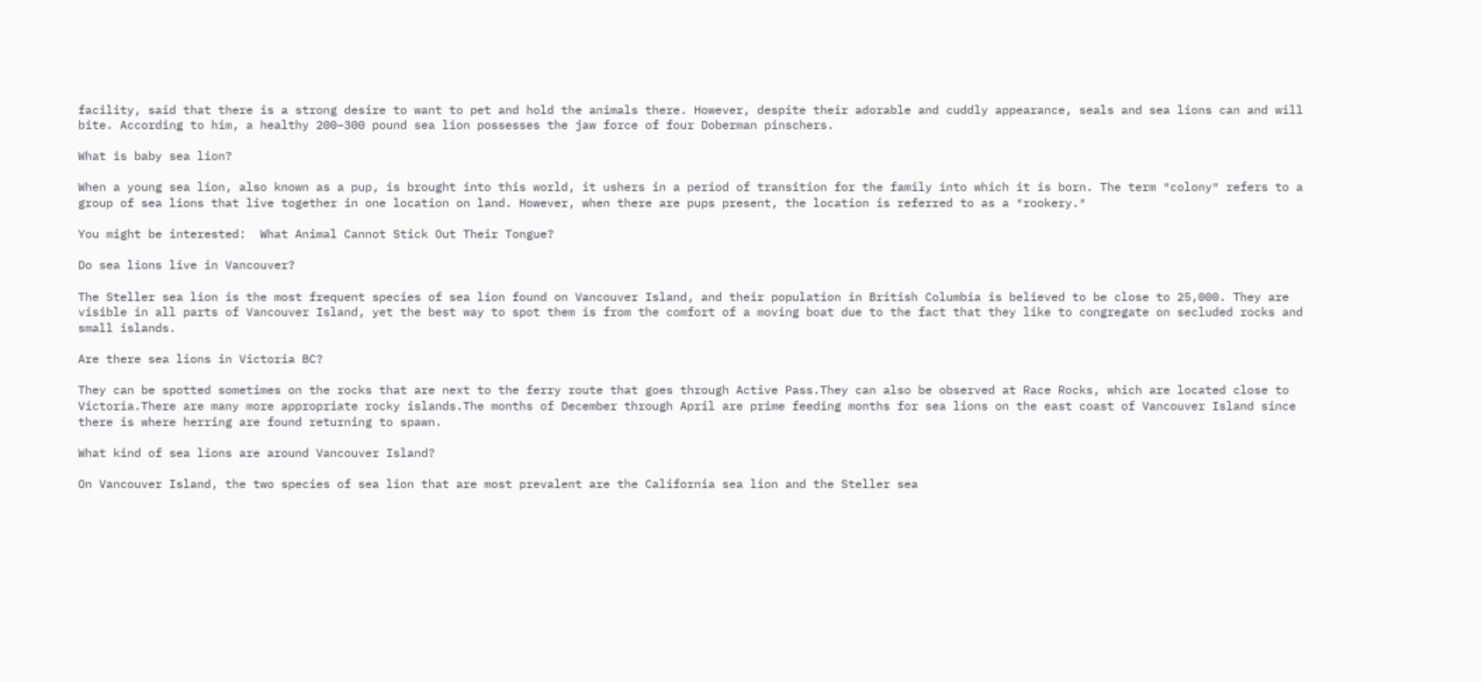facility, said that there is a strong desire to want to pet and hold the animals there. However, despite their adorable and cuddly appearance, seals and sea lions can and will bite. According to him, a healthy 200–300 pound sea lion possesses the jaw force of four Doberman pinschers.

What is baby sea lion?

When a young sea lion, also known as a pup, is brought into this world, it ushers in a period of transition for the family into which it is born. The term ″colony″ refers to a group of sea lions that live together in one location on land. However, when there are pups present, the location is referred to as a ″rookery.″

You might be interested:  What Animal Cannot Stick Out Their Tongue?

Do sea lions live in Vancouver?

The Steller sea lion is the most frequent species of sea lion found on Vancouver Island, and their population in British Columbia is believed to be close to 25,000. They are visible in all parts of Vancouver Island, yet the best way to spot them is from the comfort of a moving boat due to the fact that they like to congregate on secluded rocks and small islands.

Are there sea lions in Victoria BC?

They can be spotted sometimes on the rocks that are next to the ferry route that goes through Active Pass.They can also be observed at Race Rocks, which are located close to Victoria.There are many more appropriate rocky islands.The months of December through April are prime feeding months for sea lions on the east coast of Vancouver Island since there is where herring are found returning to spawn.

What kind of sea lions are around Vancouver Island?

On Vancouver Island, the two species of sea lion that are most prevalent are the California sea lion and the Steller sea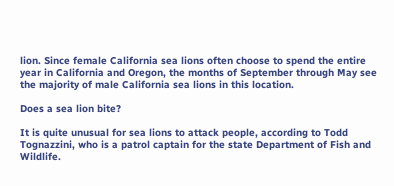lion. Since female California sea lions often choose to spend the entire year in California and Oregon, the months of September through May see the majority of male California sea lions in this location.

Does a sea lion bite?

It is quite unusual for sea lions to attack people, according to Todd Tognazzini, who is a patrol captain for the state Department of Fish and Wildlife.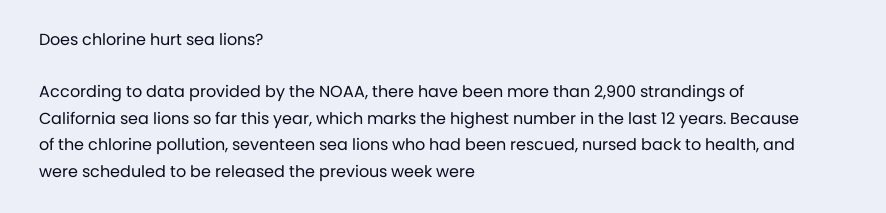Does chlorine hurt sea lions?

According to data provided by the NOAA, there have been more than 2,900 strandings of California sea lions so far this year, which marks the highest number in the last 12 years. Because of the chlorine pollution, seventeen sea lions who had been rescued, nursed back to health, and were scheduled to be released the previous week were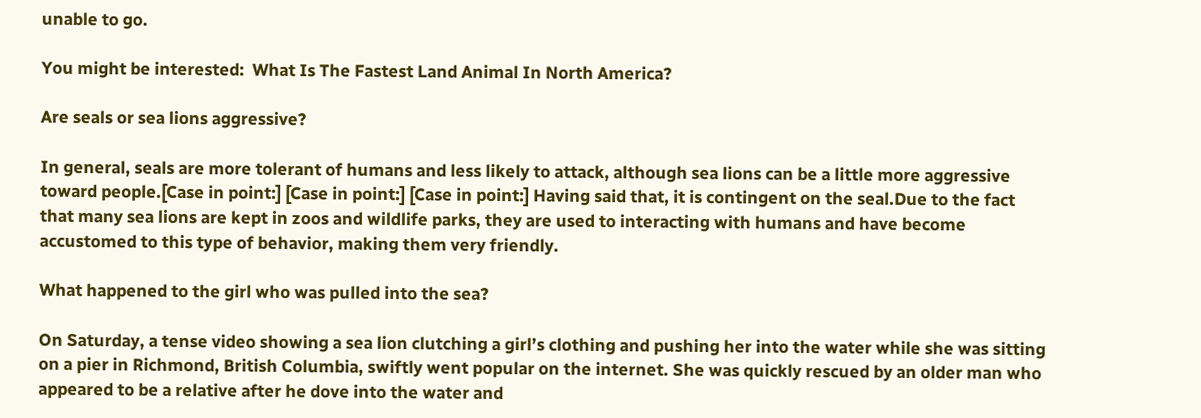unable to go.

You might be interested:  What Is The Fastest Land Animal In North America?

Are seals or sea lions aggressive?

In general, seals are more tolerant of humans and less likely to attack, although sea lions can be a little more aggressive toward people.[Case in point:] [Case in point:] [Case in point:] Having said that, it is contingent on the seal.Due to the fact that many sea lions are kept in zoos and wildlife parks, they are used to interacting with humans and have become accustomed to this type of behavior, making them very friendly.

What happened to the girl who was pulled into the sea?

On Saturday, a tense video showing a sea lion clutching a girl’s clothing and pushing her into the water while she was sitting on a pier in Richmond, British Columbia, swiftly went popular on the internet. She was quickly rescued by an older man who appeared to be a relative after he dove into the water and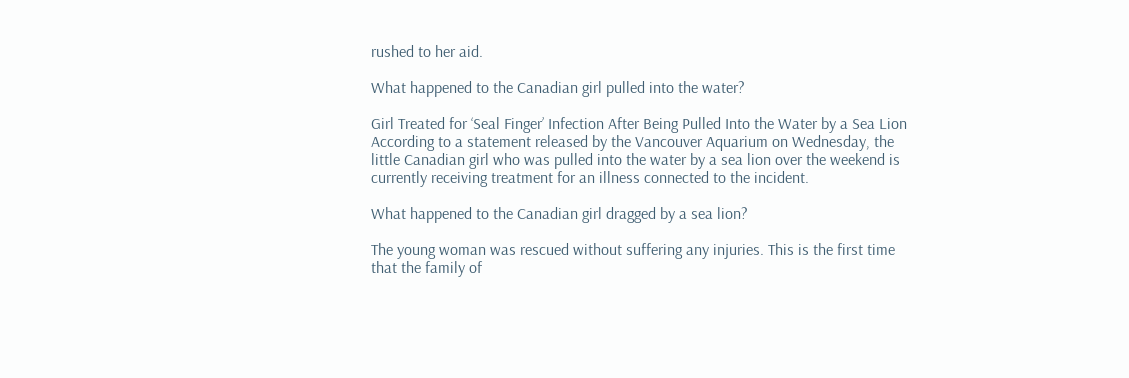rushed to her aid.

What happened to the Canadian girl pulled into the water?

Girl Treated for ‘Seal Finger’ Infection After Being Pulled Into the Water by a Sea Lion According to a statement released by the Vancouver Aquarium on Wednesday, the little Canadian girl who was pulled into the water by a sea lion over the weekend is currently receiving treatment for an illness connected to the incident.

What happened to the Canadian girl dragged by a sea lion?

The young woman was rescued without suffering any injuries. This is the first time that the family of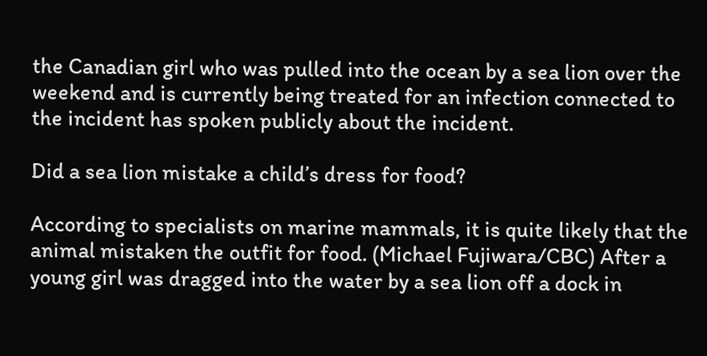the Canadian girl who was pulled into the ocean by a sea lion over the weekend and is currently being treated for an infection connected to the incident has spoken publicly about the incident.

Did a sea lion mistake a child’s dress for food?

According to specialists on marine mammals, it is quite likely that the animal mistaken the outfit for food. (Michael Fujiwara/CBC) After a young girl was dragged into the water by a sea lion off a dock in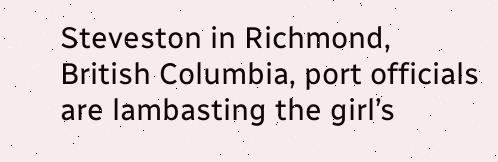Steveston in Richmond, British Columbia, port officials are lambasting the girl’s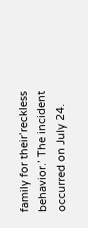family for their’reckless behavior.’ The incident occurred on July 24.